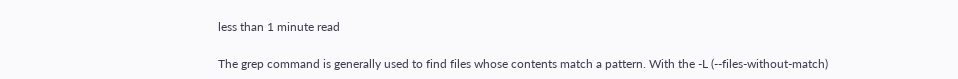less than 1 minute read

The grep command is generally used to find files whose contents match a pattern. With the -L (--files-without-match)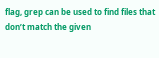flag, grep can be used to find files that don’t match the given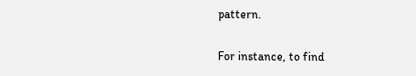pattern.

For instance, to find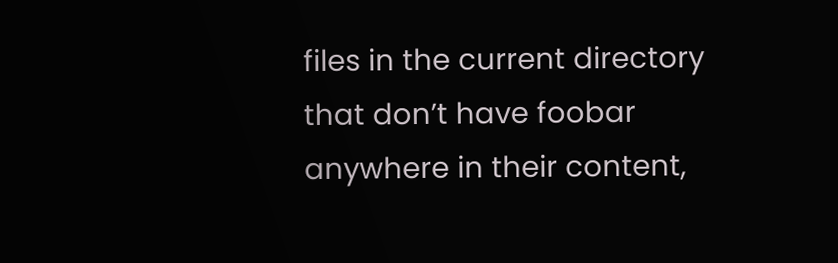files in the current directory that don’t have foobar anywhere in their content,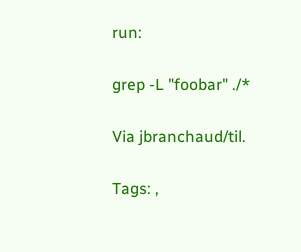run:

grep -L "foobar" ./*

Via jbranchaud/til.

Tags: ,